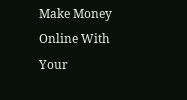Make Money Online With Your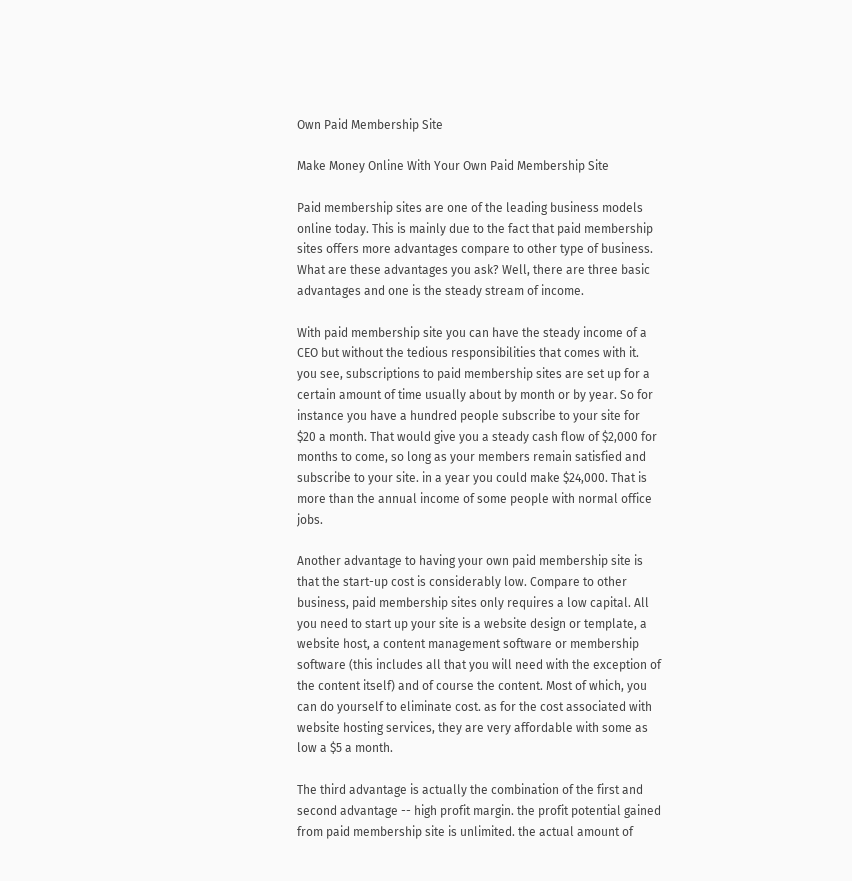Own Paid Membership Site

Make Money Online With Your Own Paid Membership Site

Paid membership sites are one of the leading business models online today. This is mainly due to the fact that paid membership sites offers more advantages compare to other type of business. What are these advantages you ask? Well, there are three basic advantages and one is the steady stream of income.

With paid membership site you can have the steady income of a CEO but without the tedious responsibilities that comes with it. you see, subscriptions to paid membership sites are set up for a certain amount of time usually about by month or by year. So for instance you have a hundred people subscribe to your site for $20 a month. That would give you a steady cash flow of $2,000 for months to come, so long as your members remain satisfied and subscribe to your site. in a year you could make $24,000. That is more than the annual income of some people with normal office jobs.

Another advantage to having your own paid membership site is that the start-up cost is considerably low. Compare to other business, paid membership sites only requires a low capital. All you need to start up your site is a website design or template, a website host, a content management software or membership software (this includes all that you will need with the exception of the content itself) and of course the content. Most of which, you can do yourself to eliminate cost. as for the cost associated with website hosting services, they are very affordable with some as low a $5 a month.

The third advantage is actually the combination of the first and second advantage -- high profit margin. the profit potential gained from paid membership site is unlimited. the actual amount of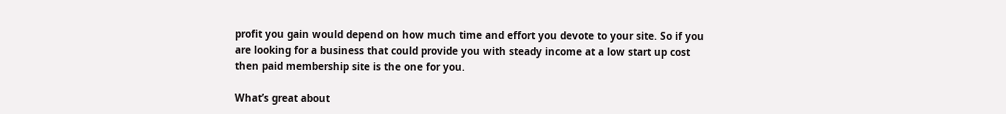profit you gain would depend on how much time and effort you devote to your site. So if you are looking for a business that could provide you with steady income at a low start up cost then paid membership site is the one for you.

What’s great about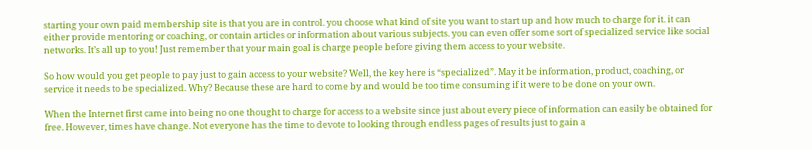starting your own paid membership site is that you are in control. you choose what kind of site you want to start up and how much to charge for it. it can either provide mentoring or coaching, or contain articles or information about various subjects. you can even offer some sort of specialized service like social networks. It’s all up to you! Just remember that your main goal is charge people before giving them access to your website.

So how would you get people to pay just to gain access to your website? Well, the key here is “specialized”. May it be information, product, coaching, or service it needs to be specialized. Why? Because these are hard to come by and would be too time consuming if it were to be done on your own.

When the Internet first came into being no one thought to charge for access to a website since just about every piece of information can easily be obtained for free. However, times have change. Not everyone has the time to devote to looking through endless pages of results just to gain a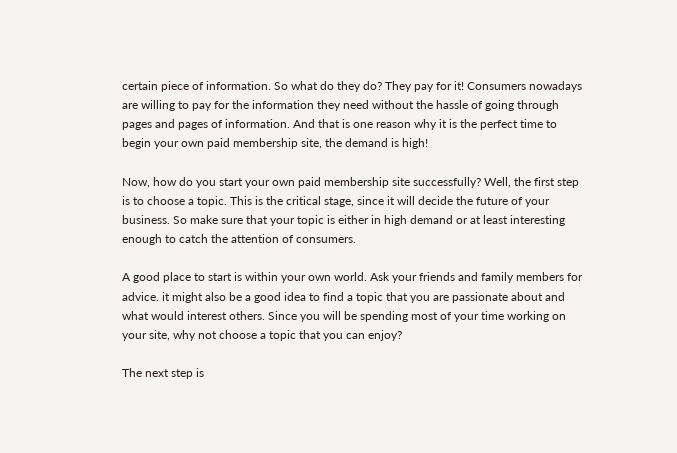certain piece of information. So what do they do? They pay for it! Consumers nowadays are willing to pay for the information they need without the hassle of going through pages and pages of information. And that is one reason why it is the perfect time to begin your own paid membership site, the demand is high!

Now, how do you start your own paid membership site successfully? Well, the first step is to choose a topic. This is the critical stage, since it will decide the future of your business. So make sure that your topic is either in high demand or at least interesting enough to catch the attention of consumers.

A good place to start is within your own world. Ask your friends and family members for advice. it might also be a good idea to find a topic that you are passionate about and what would interest others. Since you will be spending most of your time working on your site, why not choose a topic that you can enjoy?

The next step is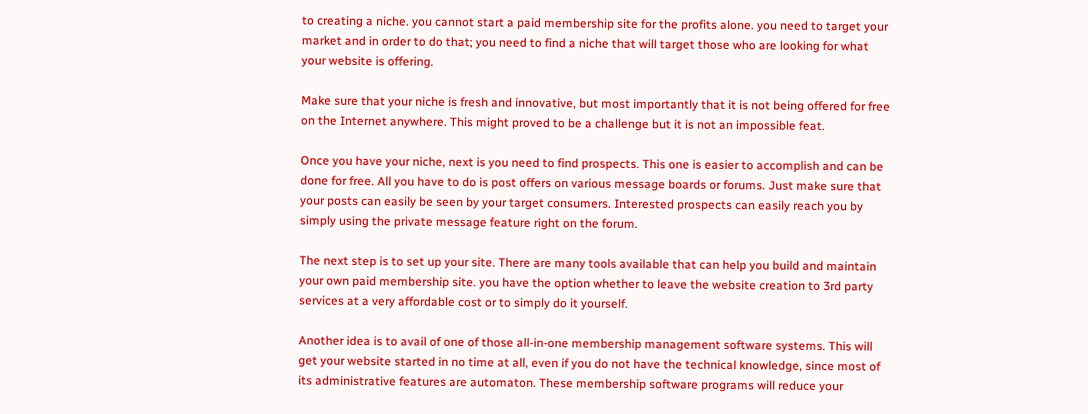to creating a niche. you cannot start a paid membership site for the profits alone. you need to target your market and in order to do that; you need to find a niche that will target those who are looking for what your website is offering.

Make sure that your niche is fresh and innovative, but most importantly that it is not being offered for free on the Internet anywhere. This might proved to be a challenge but it is not an impossible feat.

Once you have your niche, next is you need to find prospects. This one is easier to accomplish and can be done for free. All you have to do is post offers on various message boards or forums. Just make sure that your posts can easily be seen by your target consumers. Interested prospects can easily reach you by simply using the private message feature right on the forum.

The next step is to set up your site. There are many tools available that can help you build and maintain your own paid membership site. you have the option whether to leave the website creation to 3rd party services at a very affordable cost or to simply do it yourself.

Another idea is to avail of one of those all-in-one membership management software systems. This will get your website started in no time at all, even if you do not have the technical knowledge, since most of its administrative features are automaton. These membership software programs will reduce your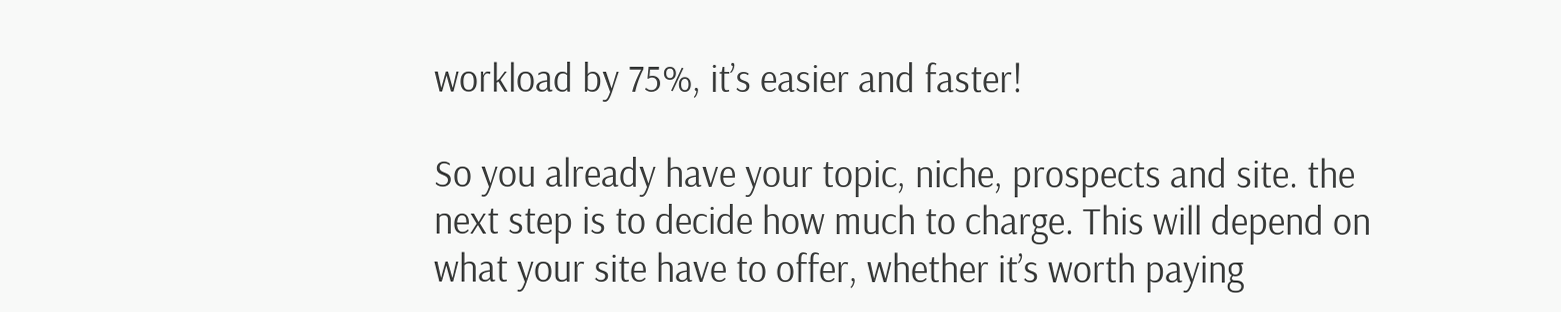workload by 75%, it’s easier and faster!

So you already have your topic, niche, prospects and site. the next step is to decide how much to charge. This will depend on what your site have to offer, whether it’s worth paying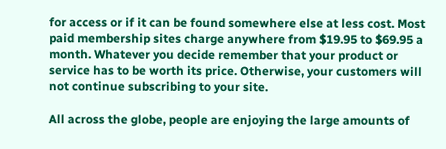for access or if it can be found somewhere else at less cost. Most paid membership sites charge anywhere from $19.95 to $69.95 a month. Whatever you decide remember that your product or service has to be worth its price. Otherwise, your customers will not continue subscribing to your site.

All across the globe, people are enjoying the large amounts of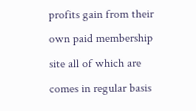profits gain from their own paid membership site all of which are comes in regular basis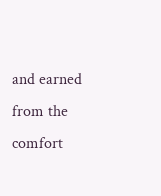and earned from the comfort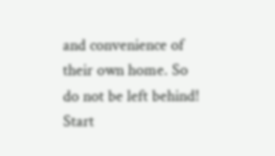and convenience of their own home. So do not be left behind! Start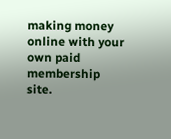making money online with your own paid membership site.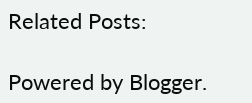Related Posts:

Powered by Blogger.